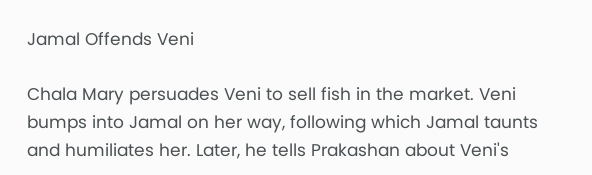Jamal Offends Veni

Chala Mary persuades Veni to sell fish in the market. Veni bumps into Jamal on her way, following which Jamal taunts and humiliates her. Later, he tells Prakashan about Veni's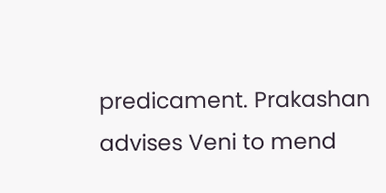predicament. Prakashan advises Veni to mend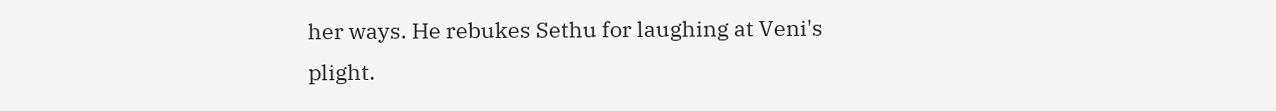her ways. He rebukes Sethu for laughing at Veni's plight.